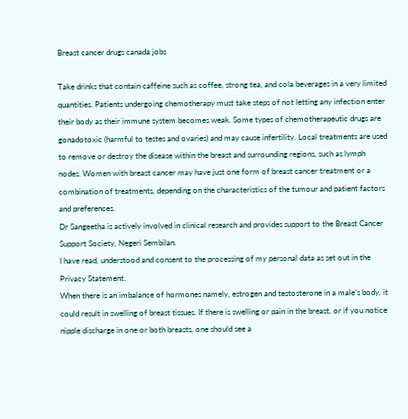Breast cancer drugs canada jobs

Take drinks that contain caffeine such as coffee, strong tea, and cola beverages in a very limited quantities. Patients undergoing chemotherapy must take steps of not letting any infection enter their body as their immune system becomes weak. Some types of chemotherapeutic drugs are gonadotoxic (harmful to testes and ovaries) and may cause infertility. Local treatments are used to remove or destroy the disease within the breast and surrounding regions, such as lymph nodes. Women with breast cancer may have just one form of breast cancer treatment or a combination of treatments, depending on the characteristics of the tumour and patient factors and preferences.
Dr Sangeetha is actively involved in clinical research and provides support to the Breast Cancer Support Society, Negeri Sembilan.
I have read, understood and consent to the processing of my personal data as set out in the Privacy Statement.
When there is an imbalance of hormones namely, estrogen and testosterone in a male’s body, it could result in swelling of breast tissues. If there is swelling or pain in the breast, or if you notice nipple discharge in one or both breasts, one should see a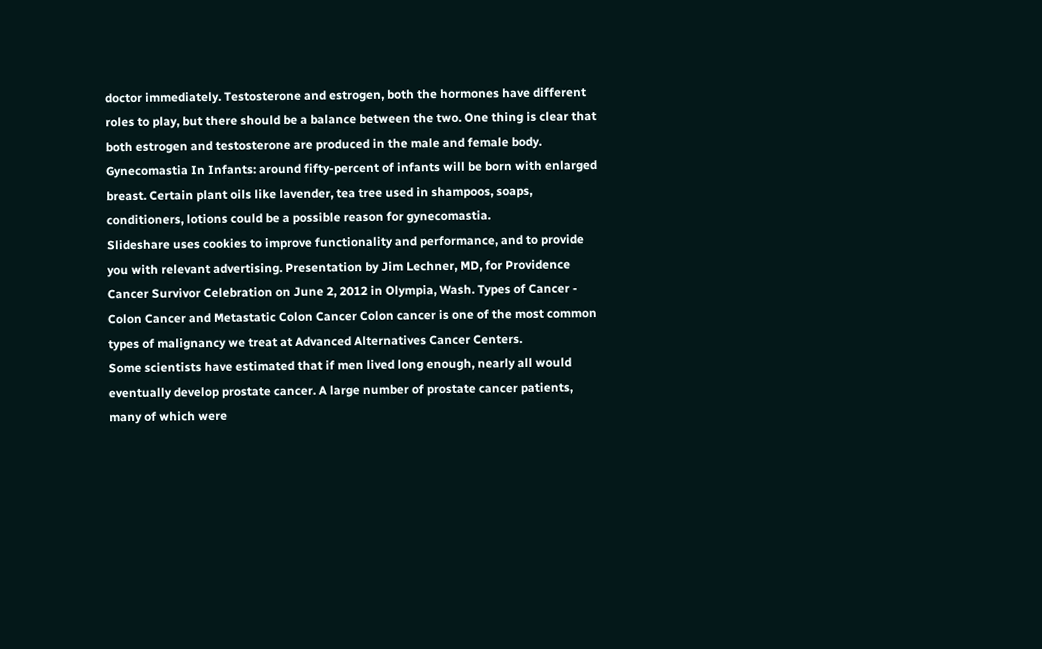doctor immediately. Testosterone and estrogen, both the hormones have different roles to play, but there should be a balance between the two. One thing is clear that both estrogen and testosterone are produced in the male and female body. Gynecomastia In Infants: around fifty-percent of infants will be born with enlarged breast. Certain plant oils like lavender, tea tree used in shampoos, soaps, conditioners, lotions could be a possible reason for gynecomastia.
Slideshare uses cookies to improve functionality and performance, and to provide you with relevant advertising. Presentation by Jim Lechner, MD, for Providence Cancer Survivor Celebration on June 2, 2012 in Olympia, Wash. Types of Cancer - Colon Cancer and Metastatic Colon Cancer Colon cancer is one of the most common types of malignancy we treat at Advanced Alternatives Cancer Centers.
Some scientists have estimated that if men lived long enough, nearly all would eventually develop prostate cancer. A large number of prostate cancer patients, many of which were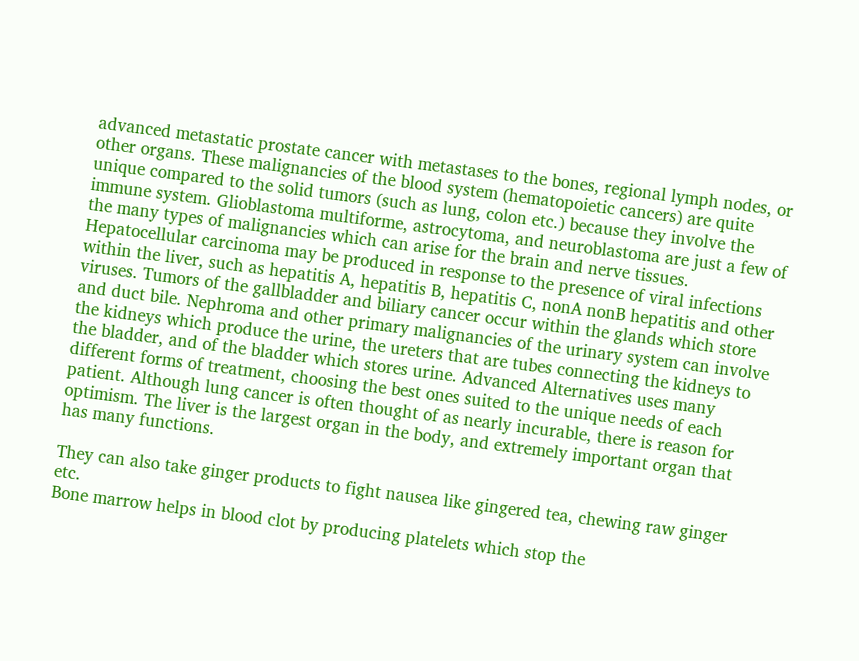advanced metastatic prostate cancer with metastases to the bones, regional lymph nodes, or other organs. These malignancies of the blood system (hematopoietic cancers) are quite unique compared to the solid tumors (such as lung, colon etc.) because they involve the immune system. Glioblastoma multiforme, astrocytoma, and neuroblastoma are just a few of the many types of malignancies which can arise for the brain and nerve tissues.
Hepatocellular carcinoma may be produced in response to the presence of viral infections within the liver, such as hepatitis A, hepatitis B, hepatitis C, nonA nonB hepatitis and other viruses. Tumors of the gallbladder and biliary cancer occur within the glands which store and duct bile. Nephroma and other primary malignancies of the urinary system can involve the kidneys which produce the urine, the ureters that are tubes connecting the kidneys to the bladder, and of the bladder which stores urine. Advanced Alternatives uses many different forms of treatment, choosing the best ones suited to the unique needs of each patient. Although lung cancer is often thought of as nearly incurable, there is reason for optimism. The liver is the largest organ in the body, and extremely important organ that has many functions.

They can also take ginger products to fight nausea like gingered tea, chewing raw ginger etc.
Bone marrow helps in blood clot by producing platelets which stop the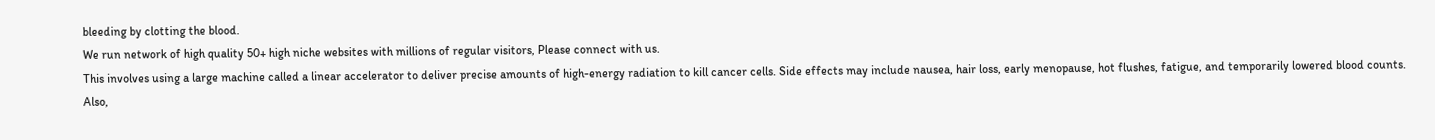bleeding by clotting the blood.
We run network of high quality 50+ high niche websites with millions of regular visitors, Please connect with us.
This involves using a large machine called a linear accelerator to deliver precise amounts of high-energy radiation to kill cancer cells. Side effects may include nausea, hair loss, early menopause, hot flushes, fatigue, and temporarily lowered blood counts. Also,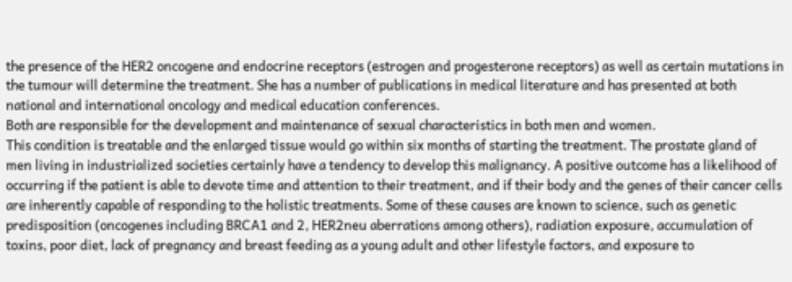the presence of the HER2 oncogene and endocrine receptors (estrogen and progesterone receptors) as well as certain mutations in the tumour will determine the treatment. She has a number of publications in medical literature and has presented at both national and international oncology and medical education conferences.
Both are responsible for the development and maintenance of sexual characteristics in both men and women.
This condition is treatable and the enlarged tissue would go within six months of starting the treatment. The prostate gland of men living in industrialized societies certainly have a tendency to develop this malignancy. A positive outcome has a likelihood of occurring if the patient is able to devote time and attention to their treatment, and if their body and the genes of their cancer cells are inherently capable of responding to the holistic treatments. Some of these causes are known to science, such as genetic predisposition (oncogenes including BRCA1 and 2, HER2neu aberrations among others), radiation exposure, accumulation of toxins, poor diet, lack of pregnancy and breast feeding as a young adult and other lifestyle factors, and exposure to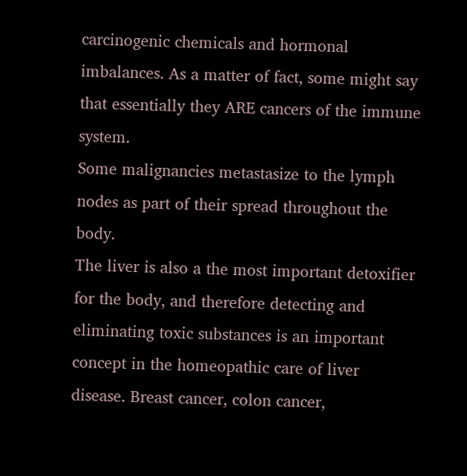carcinogenic chemicals and hormonal imbalances. As a matter of fact, some might say that essentially they ARE cancers of the immune system.
Some malignancies metastasize to the lymph nodes as part of their spread throughout the body.
The liver is also a the most important detoxifier for the body, and therefore detecting and eliminating toxic substances is an important concept in the homeopathic care of liver disease. Breast cancer, colon cancer,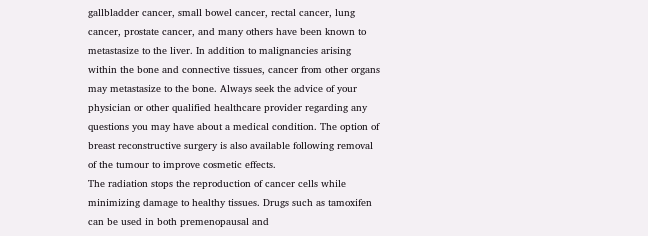gallbladder cancer, small bowel cancer, rectal cancer, lung cancer, prostate cancer, and many others have been known to metastasize to the liver. In addition to malignancies arising within the bone and connective tissues, cancer from other organs may metastasize to the bone. Always seek the advice of your physician or other qualified healthcare provider regarding any questions you may have about a medical condition. The option of breast reconstructive surgery is also available following removal of the tumour to improve cosmetic effects.
The radiation stops the reproduction of cancer cells while minimizing damage to healthy tissues. Drugs such as tamoxifen can be used in both premenopausal and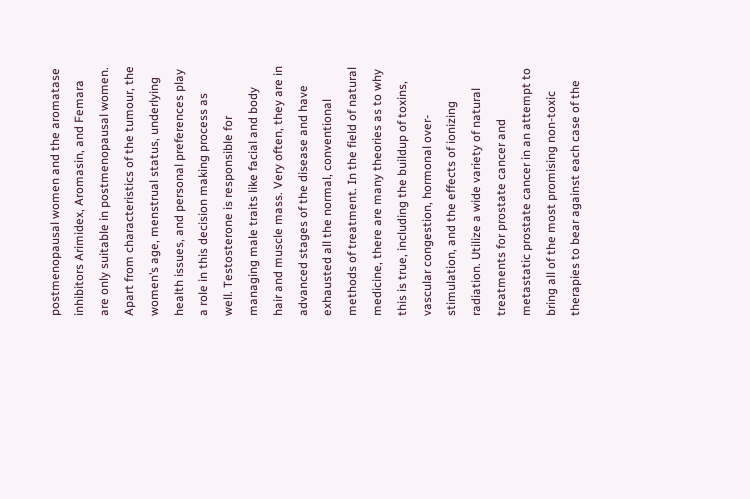postmenopausal women and the aromatase inhibitors Arimidex, Aromasin, and Femara are only suitable in postmenopausal women. Apart from characteristics of the tumour, the women’s age, menstrual status, underlying health issues, and personal preferences play a role in this decision making process as well. Testosterone is responsible for managing male traits like facial and body hair and muscle mass. Very often, they are in advanced stages of the disease and have exhausted all the normal, conventional methods of treatment. In the field of natural medicine, there are many theories as to why this is true, including the buildup of toxins, vascular congestion, hormonal over-stimulation, and the effects of ionizing radiation. Utilize a wide variety of natural treatments for prostate cancer and metastatic prostate cancer in an attempt to bring all of the most promising non-toxic therapies to bear against each case of the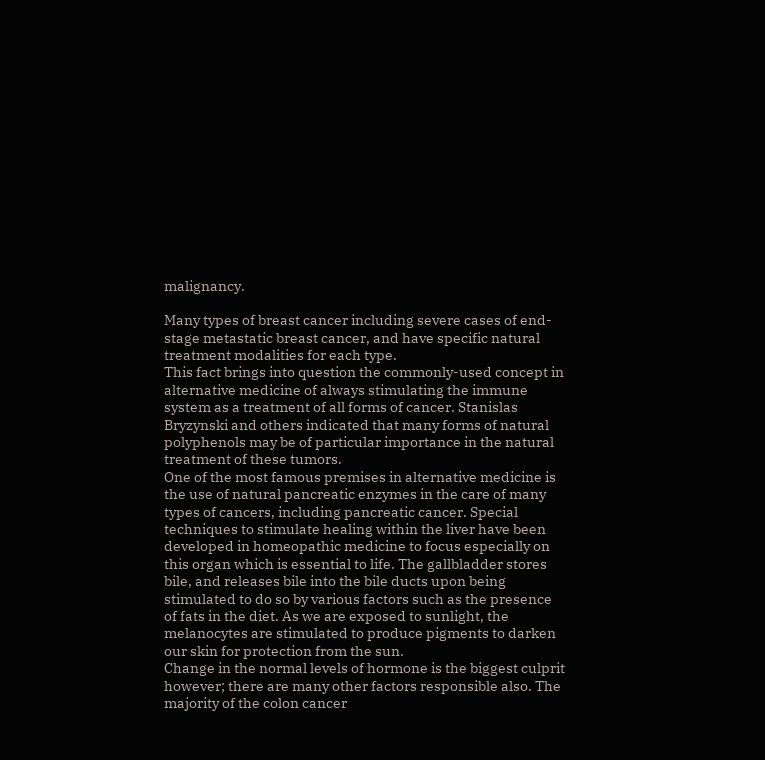malignancy.

Many types of breast cancer including severe cases of end-stage metastatic breast cancer, and have specific natural treatment modalities for each type.
This fact brings into question the commonly-used concept in alternative medicine of always stimulating the immune system as a treatment of all forms of cancer. Stanislas Bryzynski and others indicated that many forms of natural polyphenols may be of particular importance in the natural treatment of these tumors.
One of the most famous premises in alternative medicine is the use of natural pancreatic enzymes in the care of many types of cancers, including pancreatic cancer. Special techniques to stimulate healing within the liver have been developed in homeopathic medicine to focus especially on this organ which is essential to life. The gallbladder stores bile, and releases bile into the bile ducts upon being stimulated to do so by various factors such as the presence of fats in the diet. As we are exposed to sunlight, the melanocytes are stimulated to produce pigments to darken our skin for protection from the sun.
Change in the normal levels of hormone is the biggest culprit however; there are many other factors responsible also. The majority of the colon cancer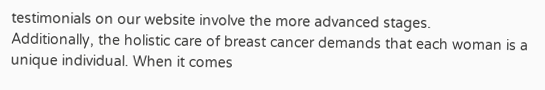testimonials on our website involve the more advanced stages.
Additionally, the holistic care of breast cancer demands that each woman is a unique individual. When it comes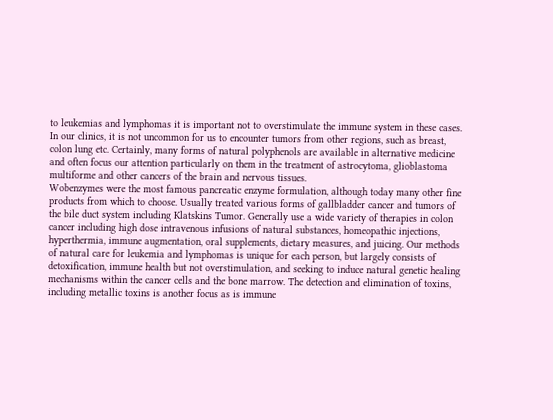to leukemias and lymphomas it is important not to overstimulate the immune system in these cases. In our clinics, it is not uncommon for us to encounter tumors from other regions, such as breast, colon lung etc. Certainly, many forms of natural polyphenols are available in alternative medicine and often focus our attention particularly on them in the treatment of astrocytoma, glioblastoma multiforme and other cancers of the brain and nervous tissues.
Wobenzymes were the most famous pancreatic enzyme formulation, although today many other fine products from which to choose. Usually treated various forms of gallbladder cancer and tumors of the bile duct system including Klatskins Tumor. Generally use a wide variety of therapies in colon cancer including high dose intravenous infusions of natural substances, homeopathic injections, hyperthermia, immune augmentation, oral supplements, dietary measures, and juicing. Our methods of natural care for leukemia and lymphomas is unique for each person, but largely consists of detoxification, immune health but not overstimulation, and seeking to induce natural genetic healing mechanisms within the cancer cells and the bone marrow. The detection and elimination of toxins, including metallic toxins is another focus as is immune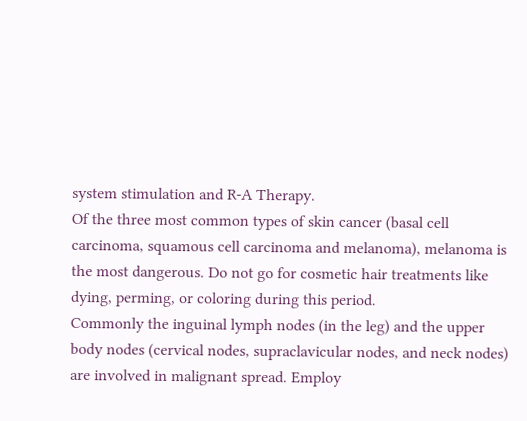system stimulation and R-A Therapy.
Of the three most common types of skin cancer (basal cell carcinoma, squamous cell carcinoma and melanoma), melanoma is the most dangerous. Do not go for cosmetic hair treatments like dying, perming, or coloring during this period.
Commonly the inguinal lymph nodes (in the leg) and the upper body nodes (cervical nodes, supraclavicular nodes, and neck nodes) are involved in malignant spread. Employ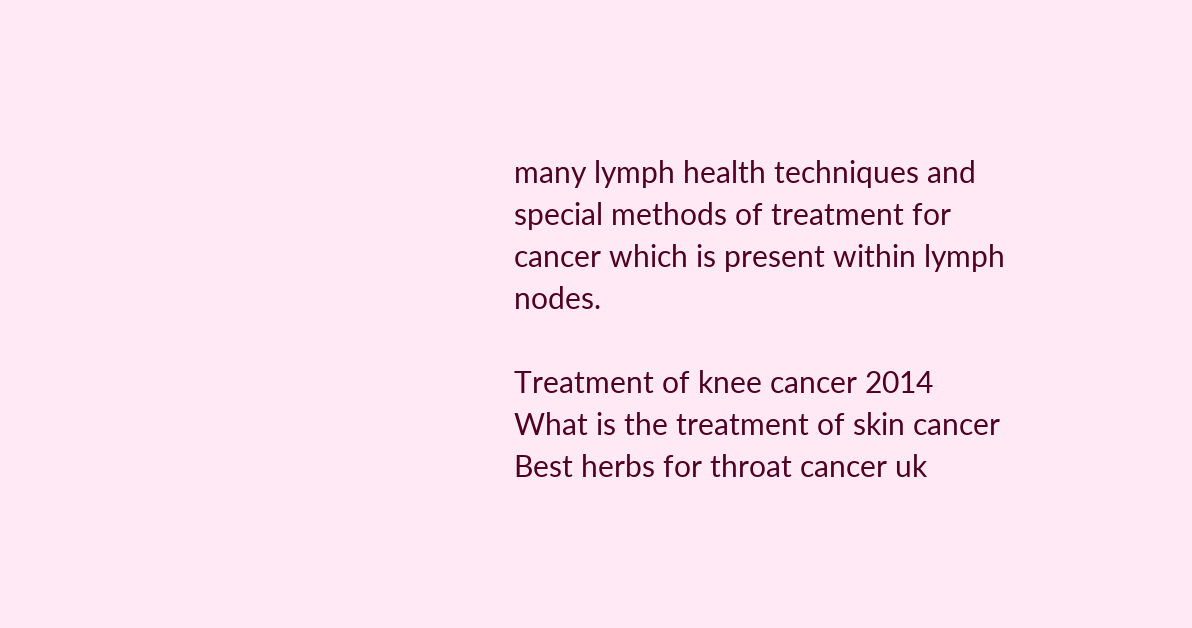many lymph health techniques and special methods of treatment for cancer which is present within lymph nodes.

Treatment of knee cancer 2014
What is the treatment of skin cancer
Best herbs for throat cancer uk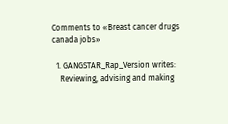Comments to «Breast cancer drugs canada jobs»

  1. GANGSTAR_Rap_Version writes:
    Reviewing, advising and making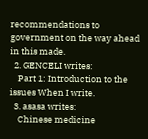recommendations to government on the way ahead in this made.
  2. GENCELI writes:
    Part 1: Introduction to the issues When I write.
  3. asasa writes:
    Chinese medicine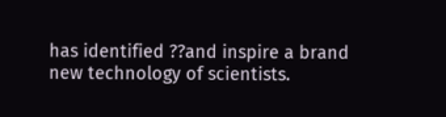has identified ??and inspire a brand new technology of scientists.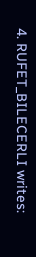4. RUFET_BILECERLI writes: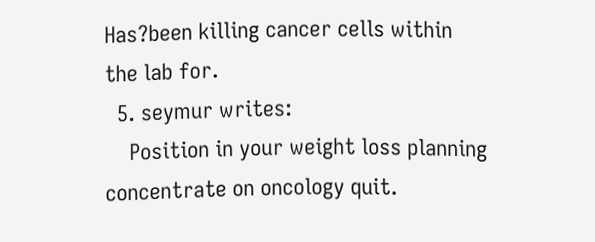Has?been killing cancer cells within the lab for.
  5. seymur writes:
    Position in your weight loss planning concentrate on oncology quit.